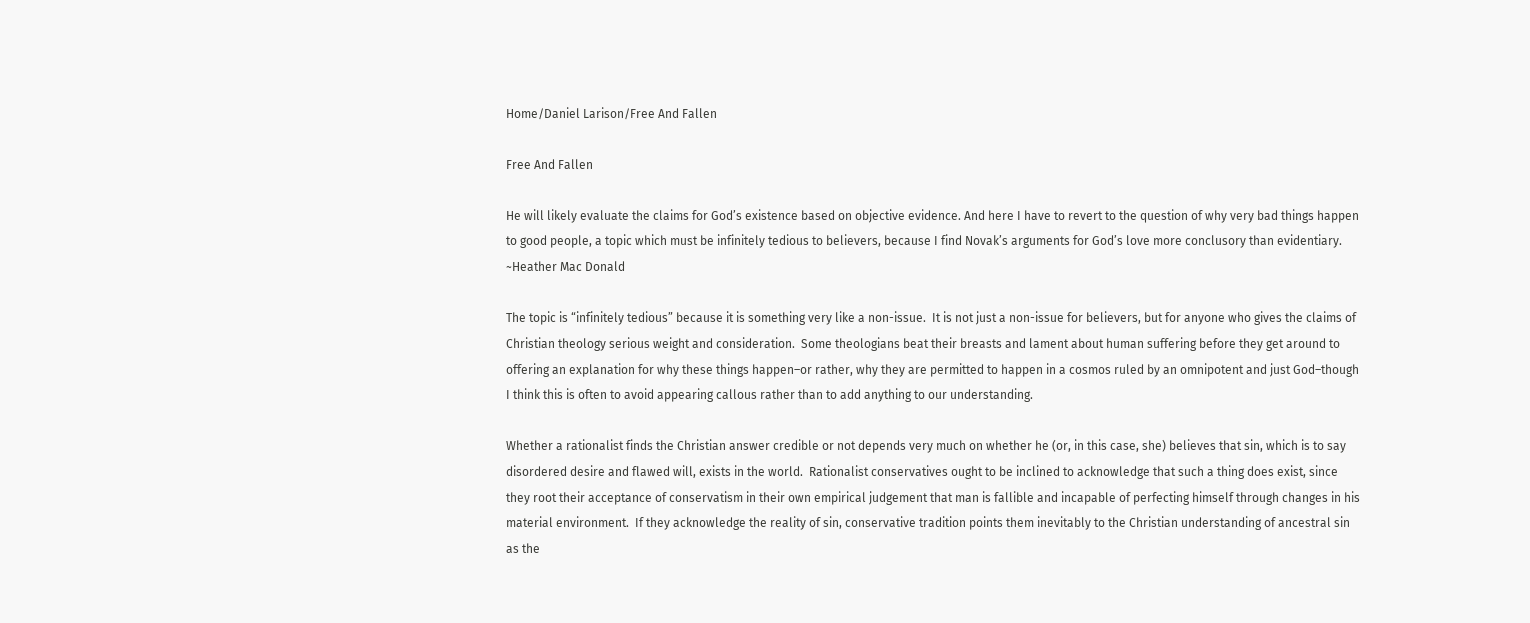Home/Daniel Larison/Free And Fallen

Free And Fallen

He will likely evaluate the claims for God’s existence based on objective evidence. And here I have to revert to the question of why very bad things happen to good people, a topic which must be infinitely tedious to believers, because I find Novak’s arguments for God’s love more conclusory than evidentiary. ~Heather Mac Donald

The topic is “infinitely tedious” because it is something very like a non-issue.  It is not just a non-issue for believers, but for anyone who gives the claims of Christian theology serious weight and consideration.  Some theologians beat their breasts and lament about human suffering before they get around to offering an explanation for why these things happen–or rather, why they are permitted to happen in a cosmos ruled by an omnipotent and just God–though I think this is often to avoid appearing callous rather than to add anything to our understanding.

Whether a rationalist finds the Christian answer credible or not depends very much on whether he (or, in this case, she) believes that sin, which is to say disordered desire and flawed will, exists in the world.  Rationalist conservatives ought to be inclined to acknowledge that such a thing does exist, since they root their acceptance of conservatism in their own empirical judgement that man is fallible and incapable of perfecting himself through changes in his material environment.  If they acknowledge the reality of sin, conservative tradition points them inevitably to the Christian understanding of ancestral sin as the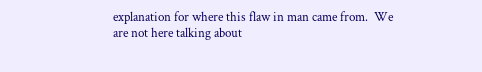explanation for where this flaw in man came from.  We are not here talking about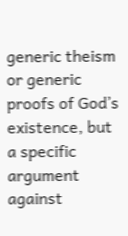generic theism or generic proofs of God’s existence, but a specific argument against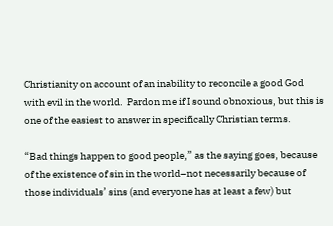Christianity on account of an inability to reconcile a good God with evil in the world.  Pardon me if I sound obnoxious, but this is one of the easiest to answer in specifically Christian terms.

“Bad things happen to good people,” as the saying goes, because of the existence of sin in the world–not necessarily because of those individuals’ sins (and everyone has at least a few) but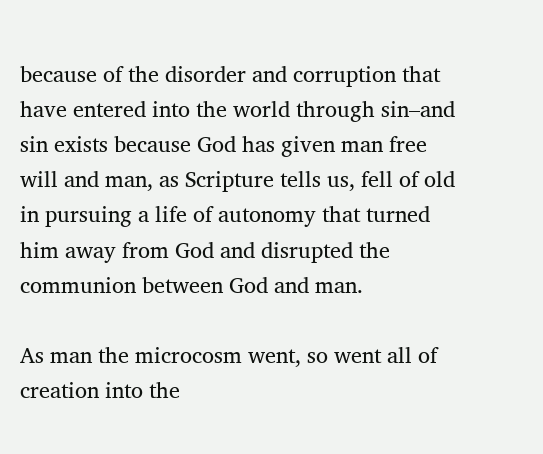because of the disorder and corruption that have entered into the world through sin–and sin exists because God has given man free will and man, as Scripture tells us, fell of old in pursuing a life of autonomy that turned him away from God and disrupted the communion between God and man.

As man the microcosm went, so went all of creation into the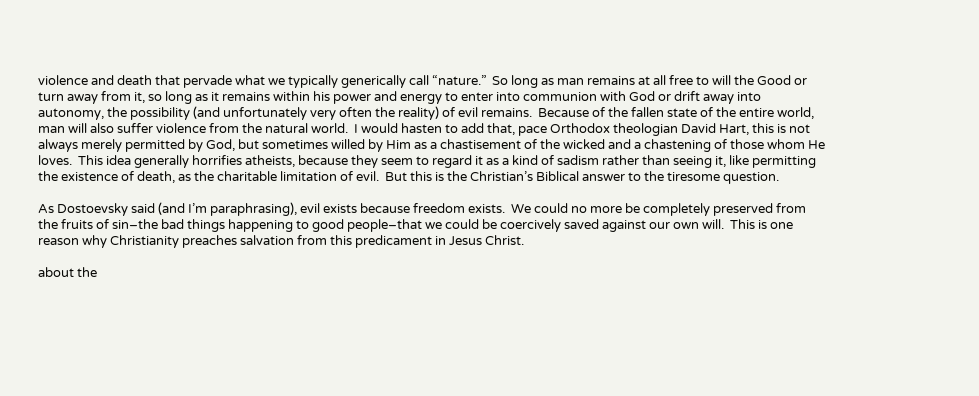violence and death that pervade what we typically generically call “nature.”  So long as man remains at all free to will the Good or turn away from it, so long as it remains within his power and energy to enter into communion with God or drift away into autonomy, the possibility (and unfortunately very often the reality) of evil remains.  Because of the fallen state of the entire world, man will also suffer violence from the natural world.  I would hasten to add that, pace Orthodox theologian David Hart, this is not always merely permitted by God, but sometimes willed by Him as a chastisement of the wicked and a chastening of those whom He loves.  This idea generally horrifies atheists, because they seem to regard it as a kind of sadism rather than seeing it, like permitting the existence of death, as the charitable limitation of evil.  But this is the Christian’s Biblical answer to the tiresome question.

As Dostoevsky said (and I’m paraphrasing), evil exists because freedom exists.  We could no more be completely preserved from the fruits of sin–the bad things happening to good people–that we could be coercively saved against our own will.  This is one reason why Christianity preaches salvation from this predicament in Jesus Christ.

about the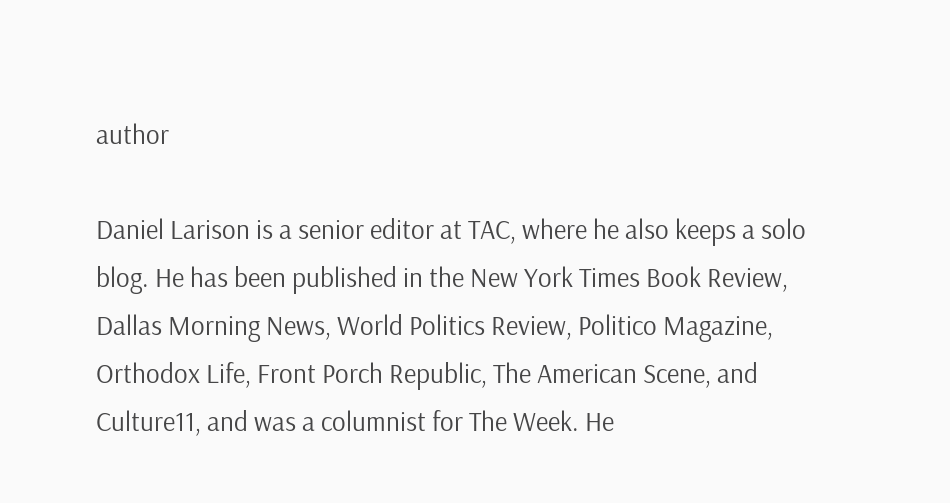author

Daniel Larison is a senior editor at TAC, where he also keeps a solo blog. He has been published in the New York Times Book Review, Dallas Morning News, World Politics Review, Politico Magazine, Orthodox Life, Front Porch Republic, The American Scene, and Culture11, and was a columnist for The Week. He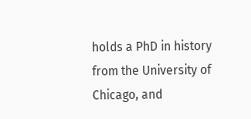holds a PhD in history from the University of Chicago, and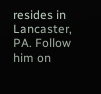resides in Lancaster, PA. Follow him on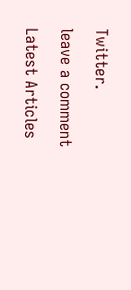Twitter.

leave a comment

Latest Articles